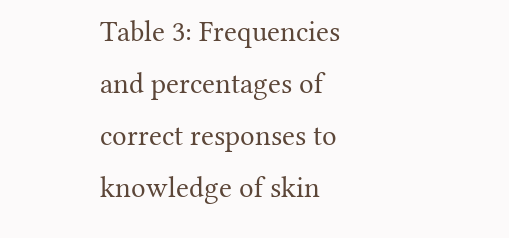Table 3: Frequencies and percentages of correct responses to knowledge of skin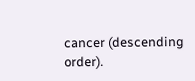cancer (descending order).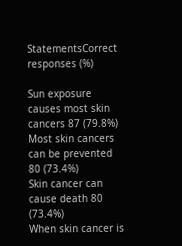StatementsCorrect responses (%)

Sun exposure causes most skin cancers 87 (79.8%)
Most skin cancers can be prevented 80 (73.4%)
Skin cancer can cause death 80 (73.4%)
When skin cancer is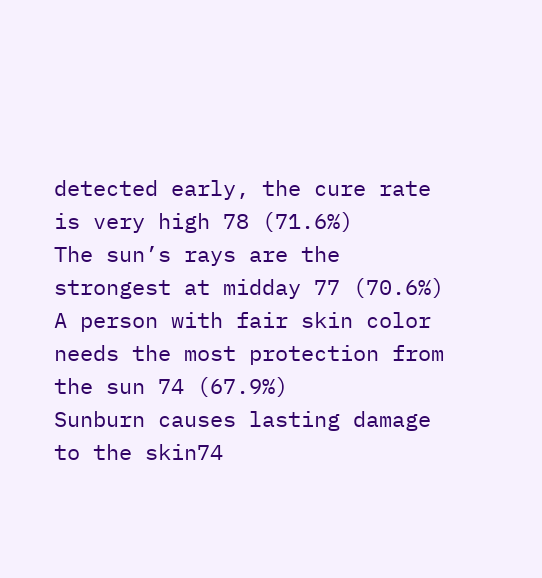detected early, the cure rate is very high 78 (71.6%)
The sun’s rays are the strongest at midday 77 (70.6%)
A person with fair skin color needs the most protection from the sun 74 (67.9%)
Sunburn causes lasting damage to the skin74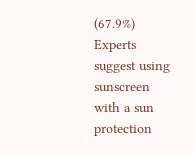(67.9%)
Experts suggest using sunscreen with a sun protection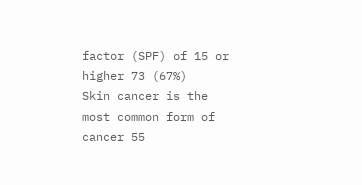factor (SPF) of 15 or higher 73 (67%)
Skin cancer is the most common form of cancer 55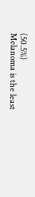(50.5%)
Melanoma is the least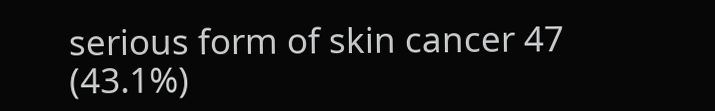serious form of skin cancer 47 (43.1%)